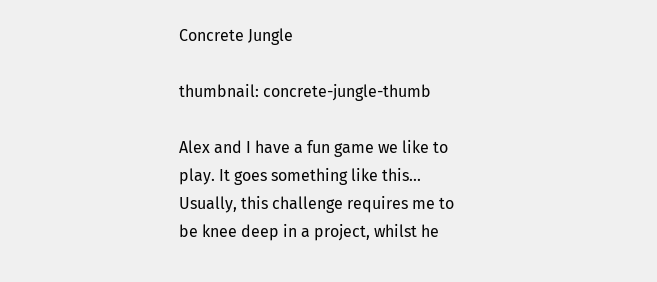Concrete Jungle

thumbnail: concrete-jungle-thumb

Alex and I have a fun game we like to play. It goes something like this... Usually, this challenge requires me to be knee deep in a project, whilst he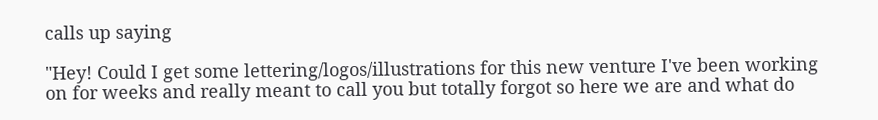calls up saying

"Hey! Could I get some lettering/logos/illustrations for this new venture I've been working on for weeks and really meant to call you but totally forgot so here we are and what do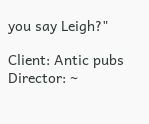you say Leigh?"

Client: Antic pubs
Director: ~